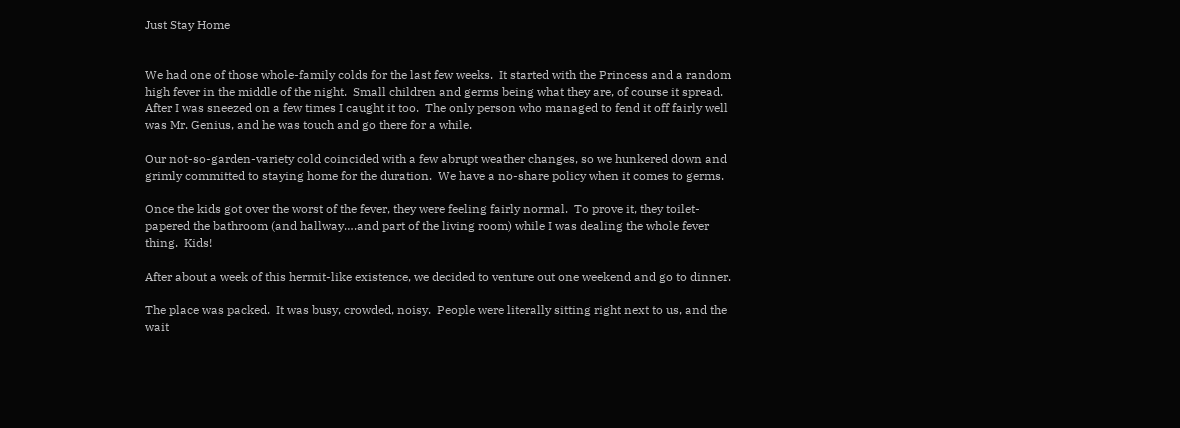Just Stay Home


We had one of those whole-family colds for the last few weeks.  It started with the Princess and a random high fever in the middle of the night.  Small children and germs being what they are, of course it spread.  After I was sneezed on a few times I caught it too.  The only person who managed to fend it off fairly well was Mr. Genius, and he was touch and go there for a while.

Our not-so-garden-variety cold coincided with a few abrupt weather changes, so we hunkered down and grimly committed to staying home for the duration.  We have a no-share policy when it comes to germs.

Once the kids got over the worst of the fever, they were feeling fairly normal.  To prove it, they toilet-papered the bathroom (and hallway….and part of the living room) while I was dealing the whole fever thing.  Kids!

After about a week of this hermit-like existence, we decided to venture out one weekend and go to dinner.

The place was packed.  It was busy, crowded, noisy.  People were literally sitting right next to us, and the wait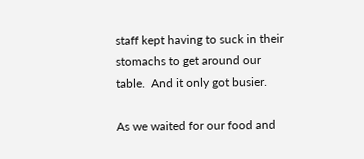staff kept having to suck in their stomachs to get around our table.  And it only got busier.

As we waited for our food and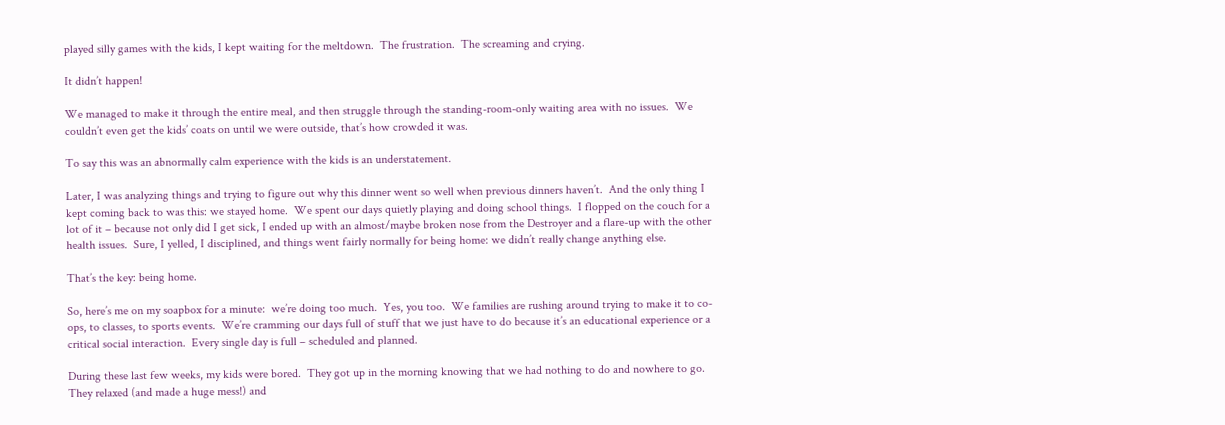played silly games with the kids, I kept waiting for the meltdown.  The frustration.  The screaming and crying.

It didn’t happen!

We managed to make it through the entire meal, and then struggle through the standing-room-only waiting area with no issues.  We couldn’t even get the kids’ coats on until we were outside, that’s how crowded it was.

To say this was an abnormally calm experience with the kids is an understatement.

Later, I was analyzing things and trying to figure out why this dinner went so well when previous dinners haven’t.  And the only thing I kept coming back to was this: we stayed home.  We spent our days quietly playing and doing school things.  I flopped on the couch for a lot of it – because not only did I get sick, I ended up with an almost/maybe broken nose from the Destroyer and a flare-up with the other health issues.  Sure, I yelled, I disciplined, and things went fairly normally for being home: we didn’t really change anything else.

That’s the key: being home.

So, here’s me on my soapbox for a minute:  we’re doing too much.  Yes, you too.  We families are rushing around trying to make it to co-ops, to classes, to sports events.  We’re cramming our days full of stuff that we just have to do because it’s an educational experience or a critical social interaction.  Every single day is full – scheduled and planned.

During these last few weeks, my kids were bored.  They got up in the morning knowing that we had nothing to do and nowhere to go.  They relaxed (and made a huge mess!) and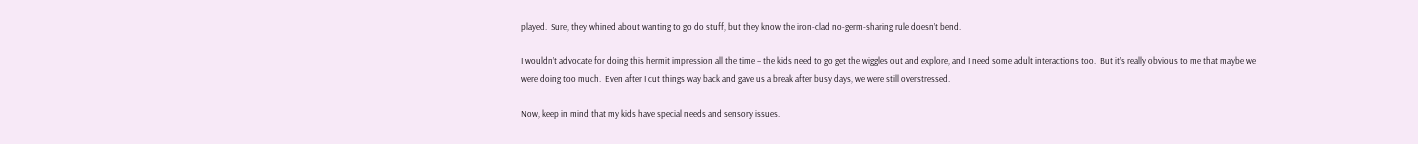played.  Sure, they whined about wanting to go do stuff, but they know the iron-clad no-germ-sharing rule doesn’t bend.

I wouldn’t advocate for doing this hermit impression all the time – the kids need to go get the wiggles out and explore, and I need some adult interactions too.  But it’s really obvious to me that maybe we were doing too much.  Even after I cut things way back and gave us a break after busy days, we were still overstressed.

Now, keep in mind that my kids have special needs and sensory issues.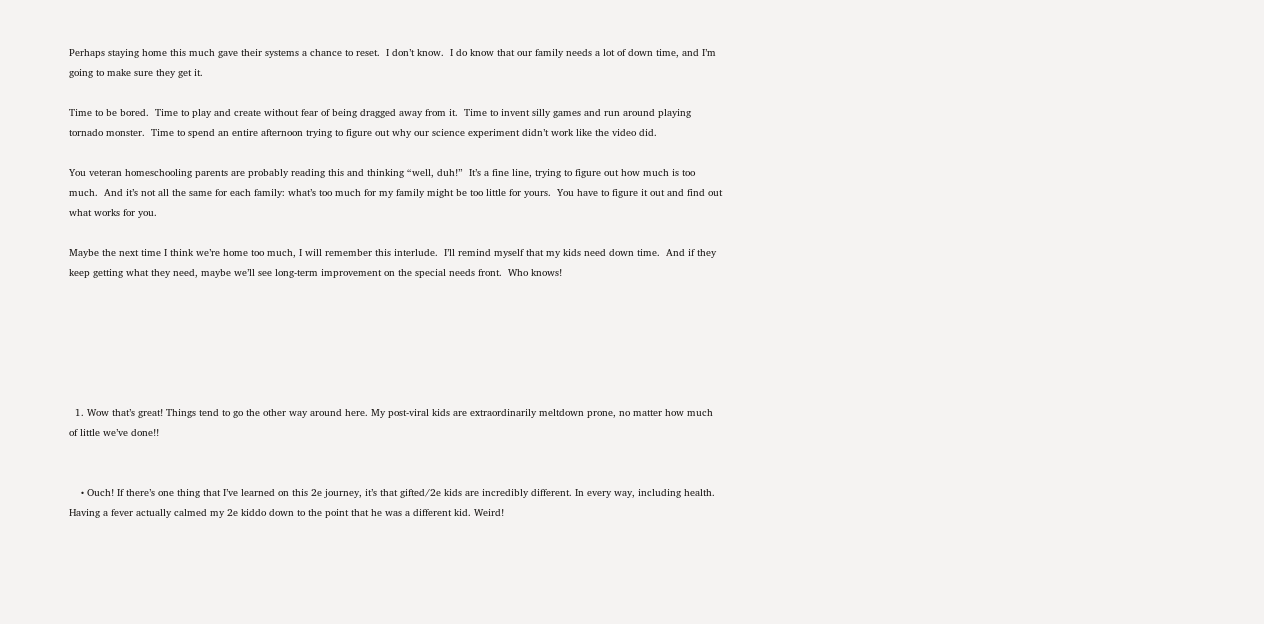Perhaps staying home this much gave their systems a chance to reset.  I don’t know.  I do know that our family needs a lot of down time, and I’m going to make sure they get it.

Time to be bored.  Time to play and create without fear of being dragged away from it.  Time to invent silly games and run around playing tornado monster.  Time to spend an entire afternoon trying to figure out why our science experiment didn’t work like the video did.

You veteran homeschooling parents are probably reading this and thinking “well, duh!”  It’s a fine line, trying to figure out how much is too much.  And it’s not all the same for each family: what’s too much for my family might be too little for yours.  You have to figure it out and find out what works for you.

Maybe the next time I think we’re home too much, I will remember this interlude.  I’ll remind myself that my kids need down time.  And if they keep getting what they need, maybe we’ll see long-term improvement on the special needs front.  Who knows!






  1. Wow that’s great! Things tend to go the other way around here. My post-viral kids are extraordinarily meltdown prone, no matter how much of little we’ve done!!


    • Ouch! If there’s one thing that I’ve learned on this 2e journey, it’s that gifted/2e kids are incredibly different. In every way, including health. Having a fever actually calmed my 2e kiddo down to the point that he was a different kid. Weird!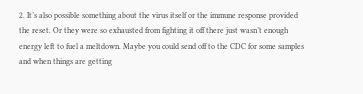2. It’s also possible something about the virus itself or the immune response provided the reset. Or they were so exhausted from fighting it off there just wasn’t enough energy left to fuel a meltdown. Maybe you could send off to the CDC for some samples and when things are getting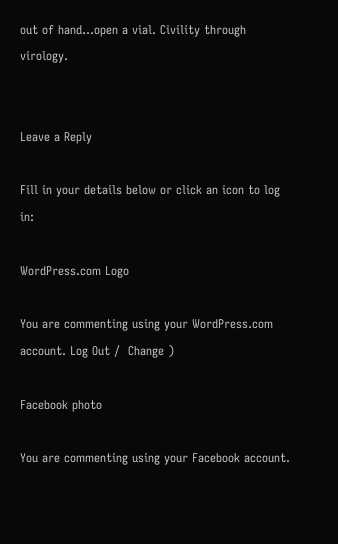out of hand…open a vial. Civility through virology.


Leave a Reply

Fill in your details below or click an icon to log in:

WordPress.com Logo

You are commenting using your WordPress.com account. Log Out /  Change )

Facebook photo

You are commenting using your Facebook account.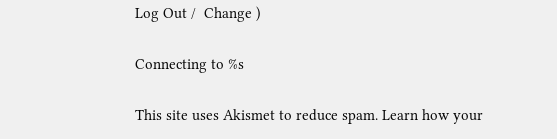Log Out /  Change )

Connecting to %s

This site uses Akismet to reduce spam. Learn how your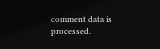comment data is processed.